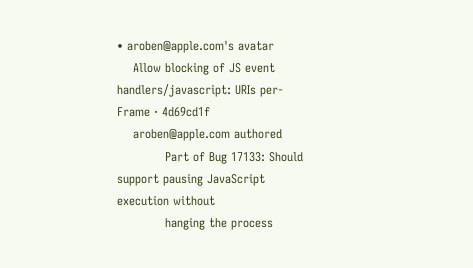• aroben@apple.com's avatar
    Allow blocking of JS event handlers/javascript: URIs per-Frame · 4d69cd1f
    aroben@apple.com authored
            Part of Bug 17133: Should support pausing JavaScript execution without
            hanging the process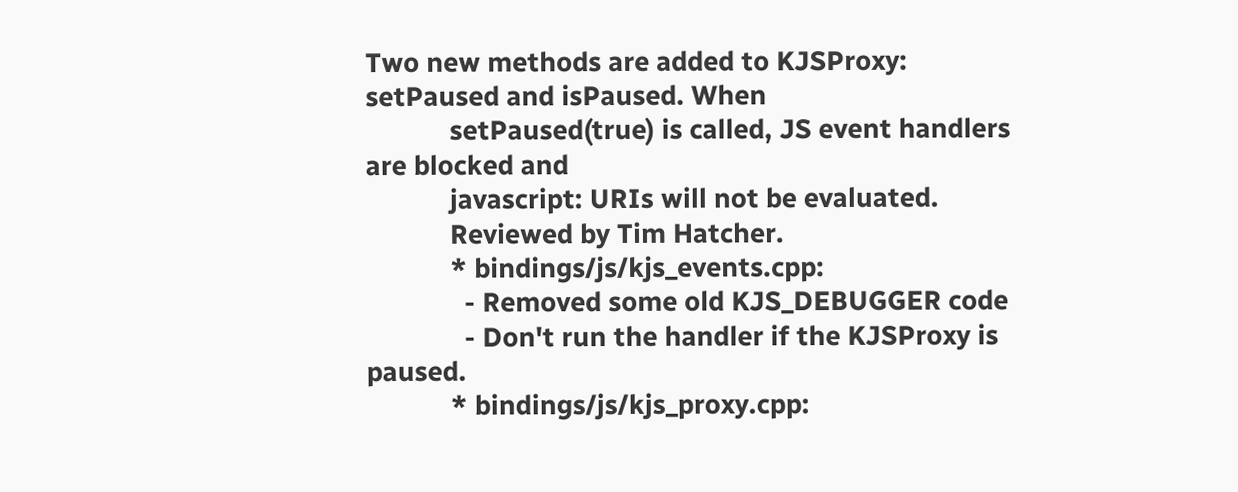Two new methods are added to KJSProxy: setPaused and isPaused. When
            setPaused(true) is called, JS event handlers are blocked and
            javascript: URIs will not be evaluated.
            Reviewed by Tim Hatcher.
            * bindings/js/kjs_events.cpp:
              - Removed some old KJS_DEBUGGER code
              - Don't run the handler if the KJSProxy is paused.
            * bindings/js/kjs_proxy.cpp: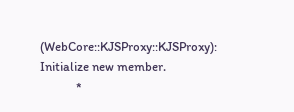(WebCore::KJSProxy::KJSProxy): Initialize new member.
            *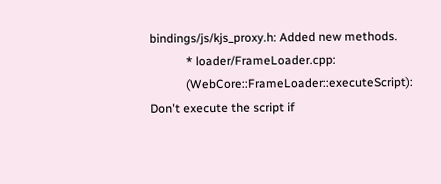bindings/js/kjs_proxy.h: Added new methods.
            * loader/FrameLoader.cpp:
            (WebCore::FrameLoader::executeScript): Don't execute the script if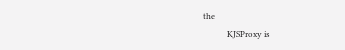the
            KJSProxy is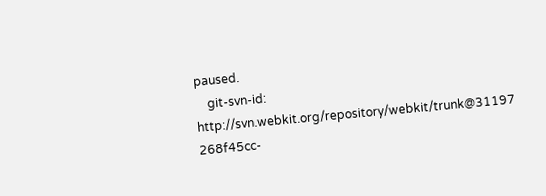paused.
    git-svn-id: http://svn.webkit.org/repository/webkit/trunk@31197 268f45cc-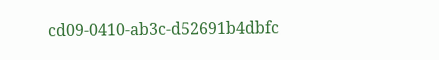cd09-0410-ab3c-d52691b4dbfc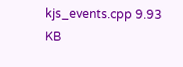kjs_events.cpp 9.93 KB